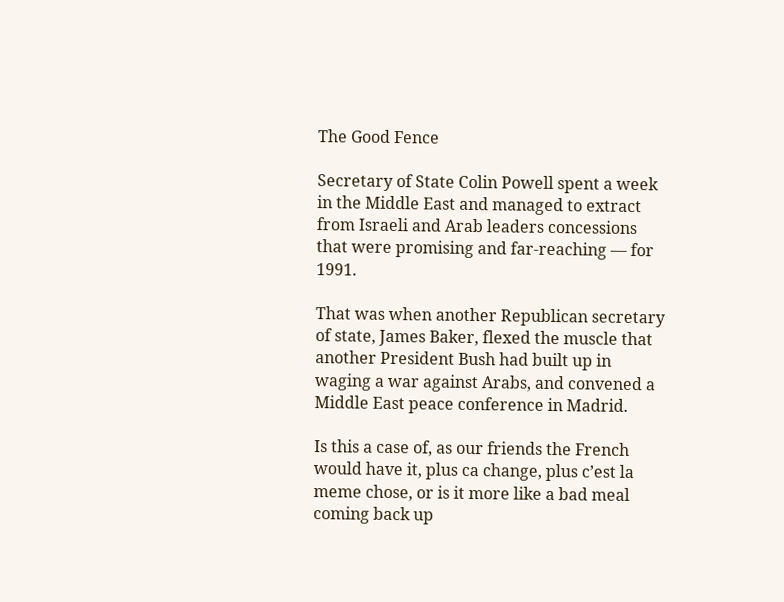The Good Fence

Secretary of State Colin Powell spent a week in the Middle East and managed to extract from Israeli and Arab leaders concessions that were promising and far-reaching — for 1991.

That was when another Republican secretary of state, James Baker, flexed the muscle that another President Bush had built up in waging a war against Arabs, and convened a Middle East peace conference in Madrid.

Is this a case of, as our friends the French would have it, plus ca change, plus c’est la meme chose, or is it more like a bad meal coming back up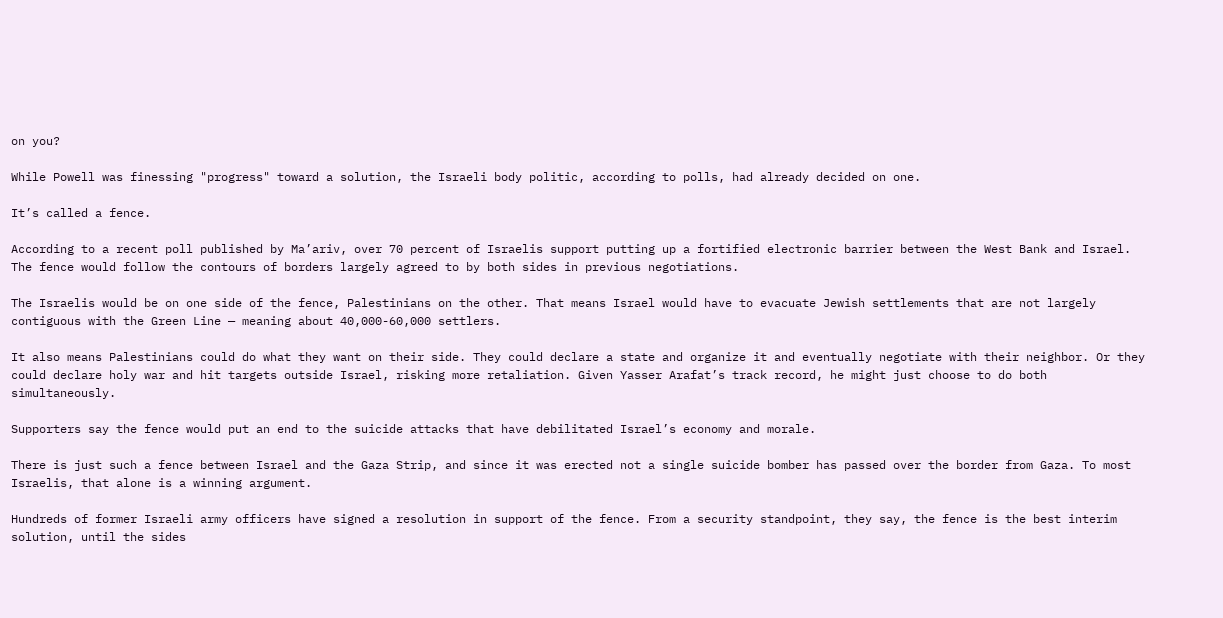on you?

While Powell was finessing "progress" toward a solution, the Israeli body politic, according to polls, had already decided on one.

It’s called a fence.

According to a recent poll published by Ma’ariv, over 70 percent of Israelis support putting up a fortified electronic barrier between the West Bank and Israel. The fence would follow the contours of borders largely agreed to by both sides in previous negotiations.

The Israelis would be on one side of the fence, Palestinians on the other. That means Israel would have to evacuate Jewish settlements that are not largely contiguous with the Green Line — meaning about 40,000-60,000 settlers.

It also means Palestinians could do what they want on their side. They could declare a state and organize it and eventually negotiate with their neighbor. Or they could declare holy war and hit targets outside Israel, risking more retaliation. Given Yasser Arafat’s track record, he might just choose to do both simultaneously.

Supporters say the fence would put an end to the suicide attacks that have debilitated Israel’s economy and morale.

There is just such a fence between Israel and the Gaza Strip, and since it was erected not a single suicide bomber has passed over the border from Gaza. To most Israelis, that alone is a winning argument.

Hundreds of former Israeli army officers have signed a resolution in support of the fence. From a security standpoint, they say, the fence is the best interim solution, until the sides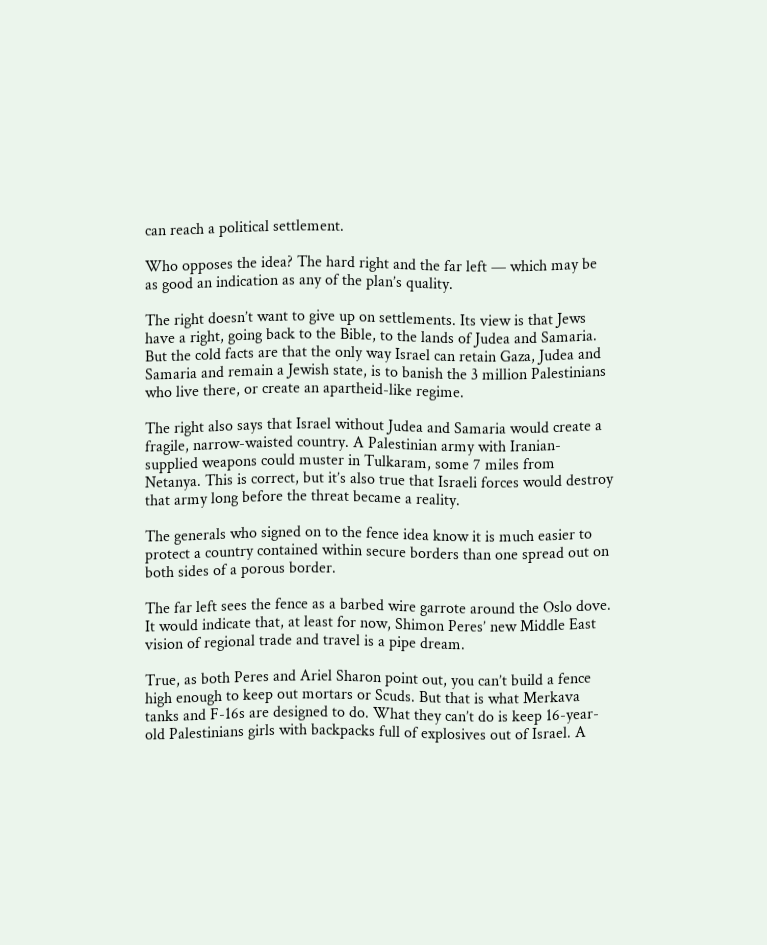can reach a political settlement.

Who opposes the idea? The hard right and the far left — which may be as good an indication as any of the plan’s quality.

The right doesn’t want to give up on settlements. Its view is that Jews have a right, going back to the Bible, to the lands of Judea and Samaria. But the cold facts are that the only way Israel can retain Gaza, Judea and Samaria and remain a Jewish state, is to banish the 3 million Palestinians who live there, or create an apartheid-like regime.

The right also says that Israel without Judea and Samaria would create a fragile, narrow-waisted country. A Palestinian army with Iranian-supplied weapons could muster in Tulkaram, some 7 miles from Netanya. This is correct, but it’s also true that Israeli forces would destroy that army long before the threat became a reality.

The generals who signed on to the fence idea know it is much easier to protect a country contained within secure borders than one spread out on both sides of a porous border.

The far left sees the fence as a barbed wire garrote around the Oslo dove. It would indicate that, at least for now, Shimon Peres’ new Middle East vision of regional trade and travel is a pipe dream.

True, as both Peres and Ariel Sharon point out, you can’t build a fence high enough to keep out mortars or Scuds. But that is what Merkava tanks and F-16s are designed to do. What they can’t do is keep 16-year-old Palestinians girls with backpacks full of explosives out of Israel. A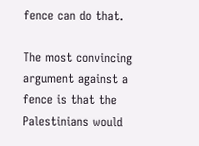fence can do that.

The most convincing argument against a fence is that the Palestinians would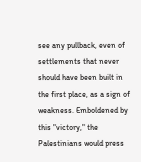see any pullback, even of settlements that never should have been built in the first place, as a sign of weakness. Emboldened by this "victory," the Palestinians would press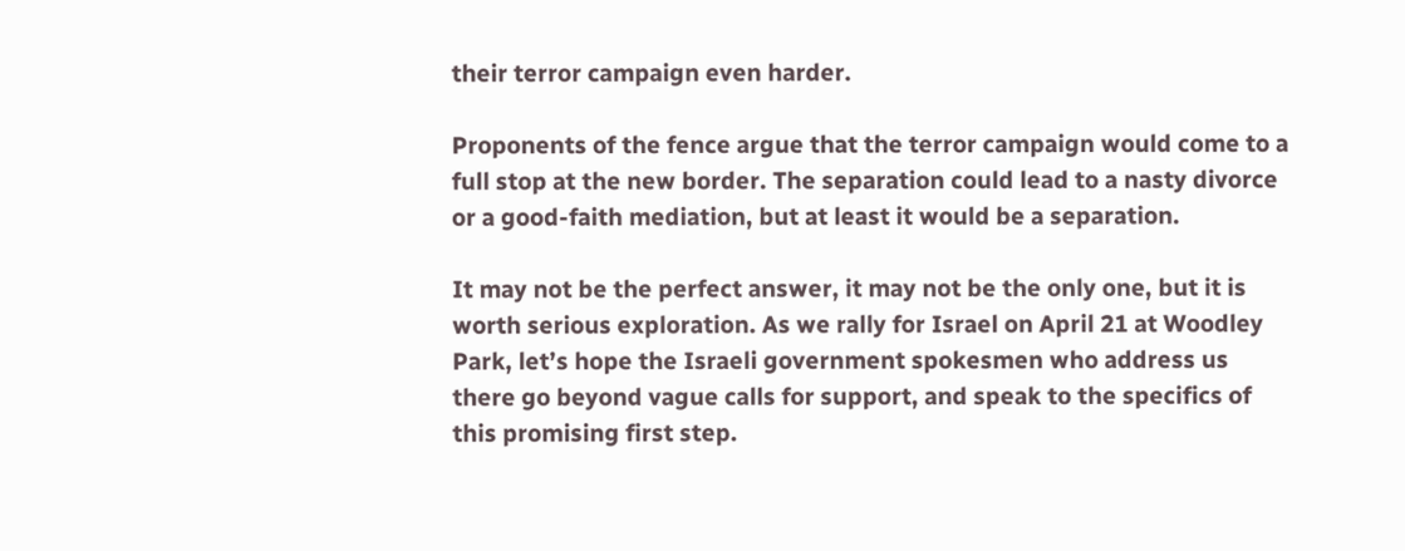their terror campaign even harder.

Proponents of the fence argue that the terror campaign would come to a full stop at the new border. The separation could lead to a nasty divorce or a good-faith mediation, but at least it would be a separation.

It may not be the perfect answer, it may not be the only one, but it is worth serious exploration. As we rally for Israel on April 21 at Woodley Park, let’s hope the Israeli government spokesmen who address us there go beyond vague calls for support, and speak to the specifics of this promising first step.